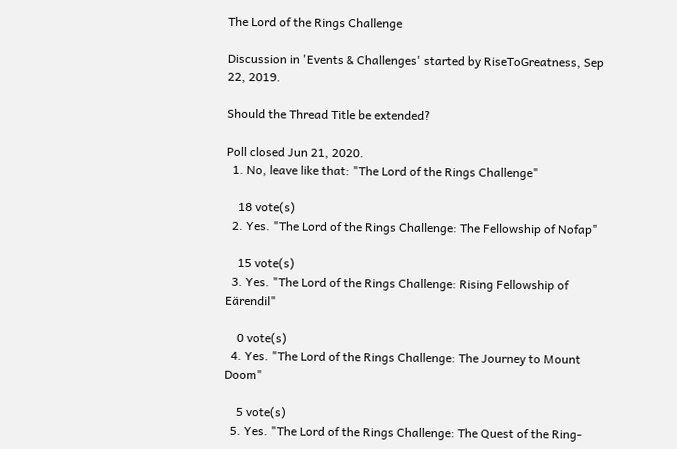The Lord of the Rings Challenge

Discussion in 'Events & Challenges' started by RiseToGreatness, Sep 22, 2019.

Should the Thread Title be extended?

Poll closed Jun 21, 2020.
  1. No, leave like that: "The Lord of the Rings Challenge"

    18 vote(s)
  2. Yes. "The Lord of the Rings Challenge: The Fellowship of Nofap"

    15 vote(s)
  3. Yes. "The Lord of the Rings Challenge: Rising Fellowship of Eärendil"

    0 vote(s)
  4. Yes. "The Lord of the Rings Challenge: The Journey to Mount Doom"

    5 vote(s)
  5. Yes. "The Lord of the Rings Challenge: The Quest of the Ring-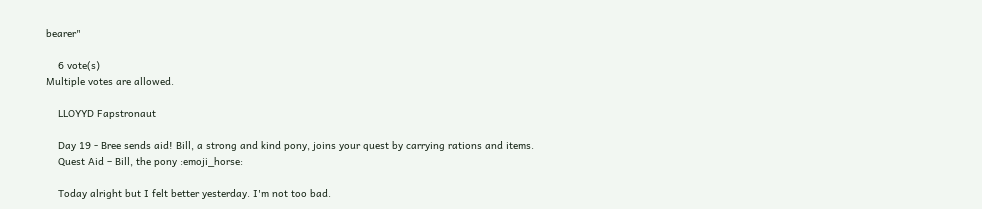bearer"

    6 vote(s)
Multiple votes are allowed.

    LLOYYD Fapstronaut

    Day 19 - Bree sends aid! Bill, a strong and kind pony, joins your quest by carrying rations and items.
    Quest Aid – Bill, the pony :emoji_horse:

    Today alright but I felt better yesterday. I'm not too bad.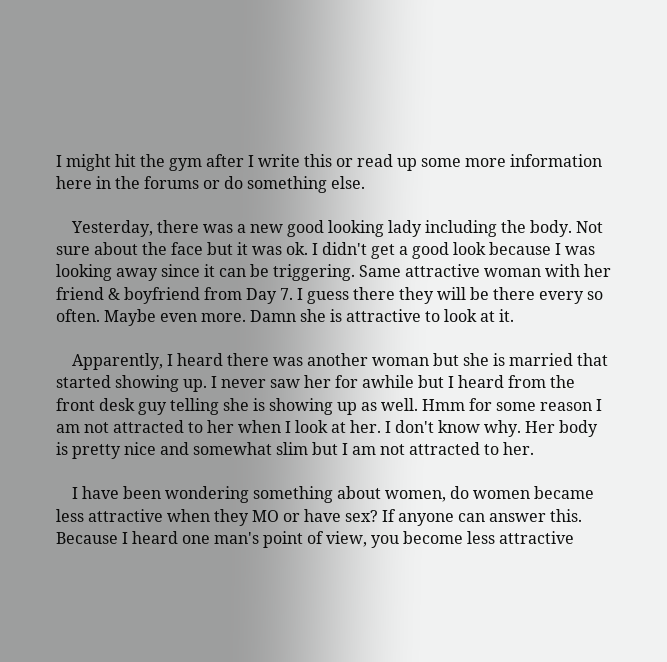I might hit the gym after I write this or read up some more information here in the forums or do something else.

    Yesterday, there was a new good looking lady including the body. Not sure about the face but it was ok. I didn't get a good look because I was looking away since it can be triggering. Same attractive woman with her friend & boyfriend from Day 7. I guess there they will be there every so often. Maybe even more. Damn she is attractive to look at it.

    Apparently, I heard there was another woman but she is married that started showing up. I never saw her for awhile but I heard from the front desk guy telling she is showing up as well. Hmm for some reason I am not attracted to her when I look at her. I don't know why. Her body is pretty nice and somewhat slim but I am not attracted to her.

    I have been wondering something about women, do women became less attractive when they MO or have sex? If anyone can answer this. Because I heard one man's point of view, you become less attractive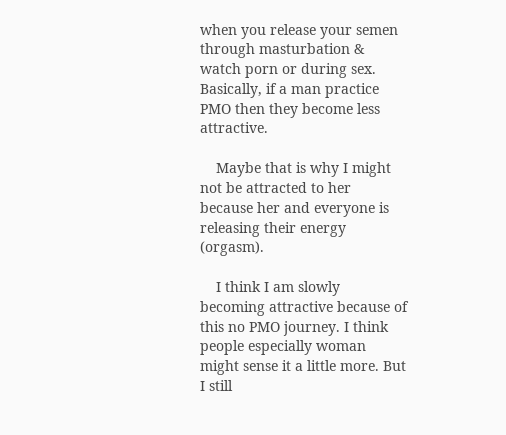when you release your semen through masturbation & watch porn or during sex. Basically, if a man practice PMO then they become less attractive.

    Maybe that is why I might not be attracted to her because her and everyone is releasing their energy (orgasm).

    I think I am slowly becoming attractive because of this no PMO journey. I think people especially woman might sense it a little more. But I still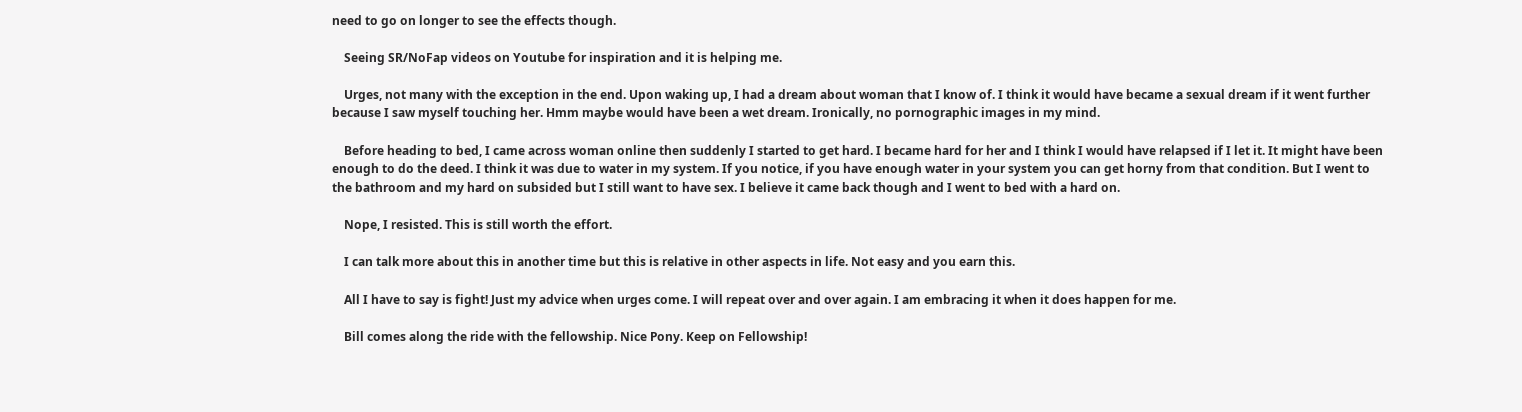need to go on longer to see the effects though.

    Seeing SR/NoFap videos on Youtube for inspiration and it is helping me.

    Urges, not many with the exception in the end. Upon waking up, I had a dream about woman that I know of. I think it would have became a sexual dream if it went further because I saw myself touching her. Hmm maybe would have been a wet dream. Ironically, no pornographic images in my mind.

    Before heading to bed, I came across woman online then suddenly I started to get hard. I became hard for her and I think I would have relapsed if I let it. It might have been enough to do the deed. I think it was due to water in my system. If you notice, if you have enough water in your system you can get horny from that condition. But I went to the bathroom and my hard on subsided but I still want to have sex. I believe it came back though and I went to bed with a hard on.

    Nope, I resisted. This is still worth the effort.

    I can talk more about this in another time but this is relative in other aspects in life. Not easy and you earn this.

    All I have to say is fight! Just my advice when urges come. I will repeat over and over again. I am embracing it when it does happen for me.

    Bill comes along the ride with the fellowship. Nice Pony. Keep on Fellowship!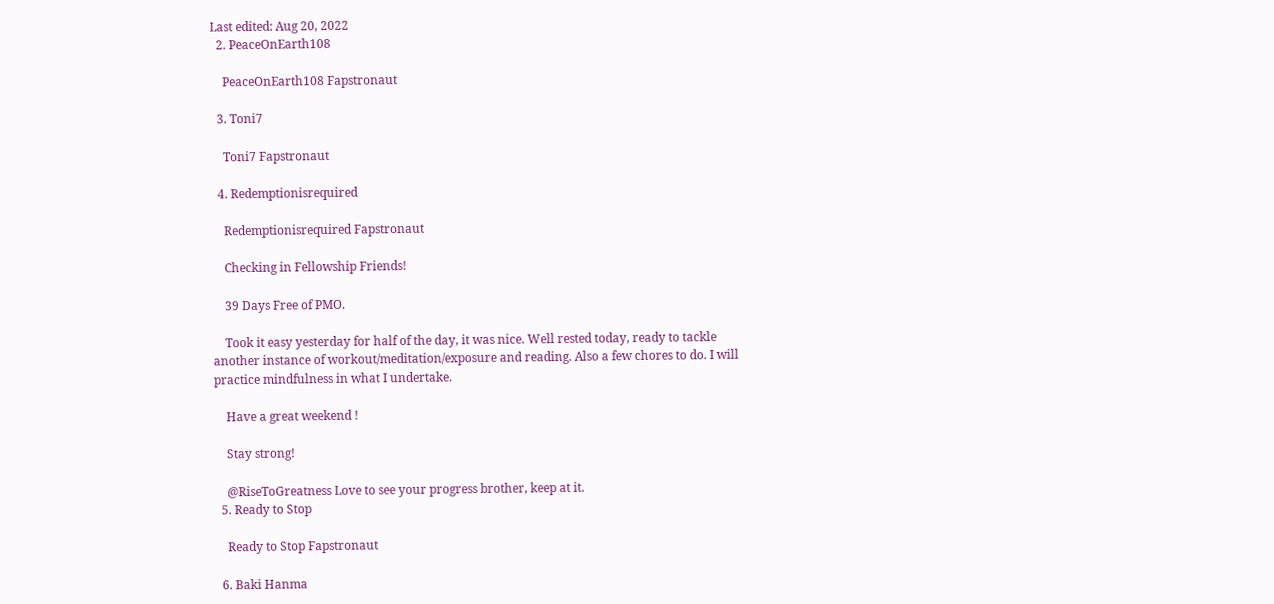Last edited: Aug 20, 2022
  2. PeaceOnEarth108

    PeaceOnEarth108 Fapstronaut

  3. Toni7

    Toni7 Fapstronaut

  4. Redemptionisrequired

    Redemptionisrequired Fapstronaut

    Checking in Fellowship Friends!

    39 Days Free of PMO.

    Took it easy yesterday for half of the day, it was nice. Well rested today, ready to tackle another instance of workout/meditation/exposure and reading. Also a few chores to do. I will practice mindfulness in what I undertake.

    Have a great weekend !

    Stay strong!

    @RiseToGreatness Love to see your progress brother, keep at it.
  5. Ready to Stop

    Ready to Stop Fapstronaut

  6. Baki Hanma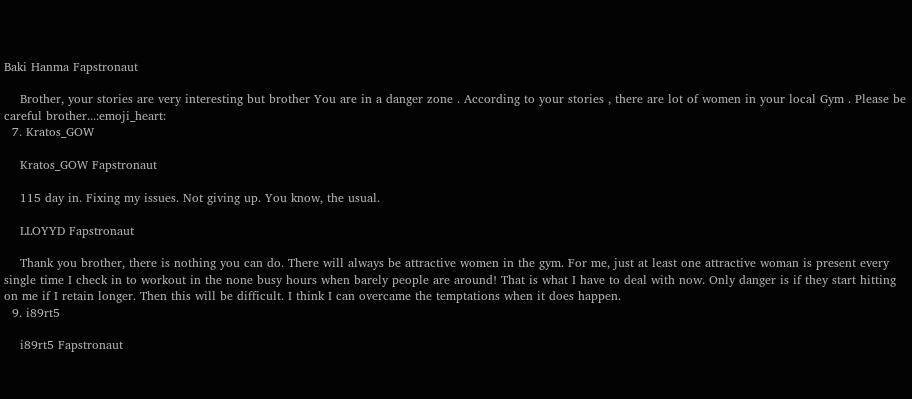Baki Hanma Fapstronaut

    Brother, your stories are very interesting but brother You are in a danger zone . According to your stories , there are lot of women in your local Gym . Please be careful brother...:emoji_heart:
  7. Kratos_GOW

    Kratos_GOW Fapstronaut

    115 day in. Fixing my issues. Not giving up. You know, the usual.

    LLOYYD Fapstronaut

    Thank you brother, there is nothing you can do. There will always be attractive women in the gym. For me, just at least one attractive woman is present every single time I check in to workout in the none busy hours when barely people are around! That is what I have to deal with now. Only danger is if they start hitting on me if I retain longer. Then this will be difficult. I think I can overcame the temptations when it does happen.
  9. i89rt5

    i89rt5 Fapstronaut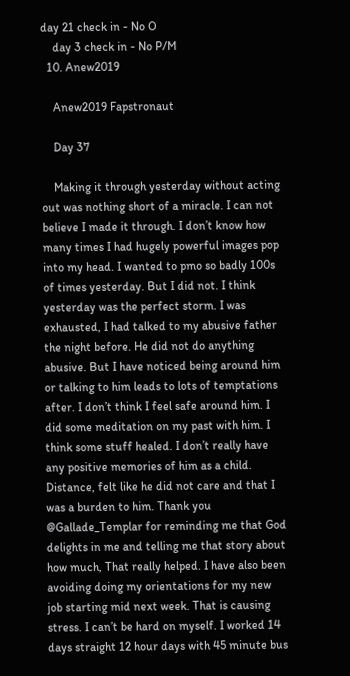day 21 check in - No O
    day 3 check in - No P/M
  10. Anew2019

    Anew2019 Fapstronaut

    Day 37

    Making it through yesterday without acting out was nothing short of a miracle. I can not believe I made it through. I don’t know how many times I had hugely powerful images pop into my head. I wanted to pmo so badly 100s of times yesterday. But I did not. I think yesterday was the perfect storm. I was exhausted, I had talked to my abusive father the night before. He did not do anything abusive. But I have noticed being around him or talking to him leads to lots of temptations after. I don’t think I feel safe around him. I did some meditation on my past with him. I think some stuff healed. I don’t really have any positive memories of him as a child. Distance, felt like he did not care and that I was a burden to him. Thank you @Gallade_Templar for reminding me that God delights in me and telling me that story about how much, That really helped. I have also been avoiding doing my orientations for my new job starting mid next week. That is causing stress. I can’t be hard on myself. I worked 14 days straight 12 hour days with 45 minute bus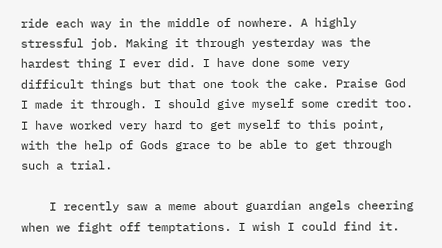ride each way in the middle of nowhere. A highly stressful job. Making it through yesterday was the hardest thing I ever did. I have done some very difficult things but that one took the cake. Praise God I made it through. I should give myself some credit too. I have worked very hard to get myself to this point, with the help of Gods grace to be able to get through such a trial.

    I recently saw a meme about guardian angels cheering when we fight off temptations. I wish I could find it.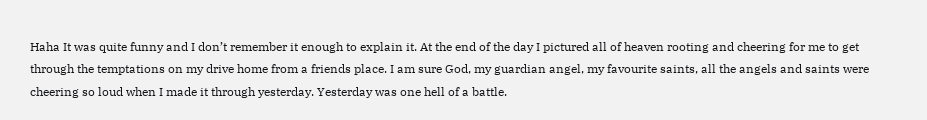Haha It was quite funny and I don’t remember it enough to explain it. At the end of the day I pictured all of heaven rooting and cheering for me to get through the temptations on my drive home from a friends place. I am sure God, my guardian angel, my favourite saints, all the angels and saints were cheering so loud when I made it through yesterday. Yesterday was one hell of a battle.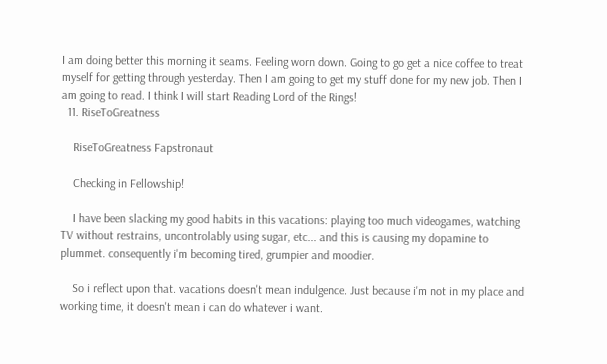I am doing better this morning it seams. Feeling worn down. Going to go get a nice coffee to treat myself for getting through yesterday. Then I am going to get my stuff done for my new job. Then I am going to read. I think I will start Reading Lord of the Rings!
  11. RiseToGreatness

    RiseToGreatness Fapstronaut

    Checking in Fellowship!

    I have been slacking my good habits in this vacations: playing too much videogames, watching TV without restrains, uncontrolably using sugar, etc... and this is causing my dopamine to plummet. consequently i'm becoming tired, grumpier and moodier.

    So i reflect upon that. vacations doesn't mean indulgence. Just because i'm not in my place and working time, it doesn't mean i can do whatever i want.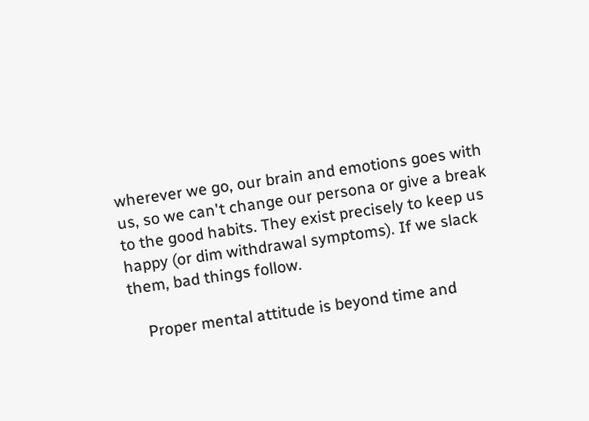wherever we go, our brain and emotions goes with us, so we can't change our persona or give a break to the good habits. They exist precisely to keep us happy (or dim withdrawal symptoms). If we slack them, bad things follow.

    Proper mental attitude is beyond time and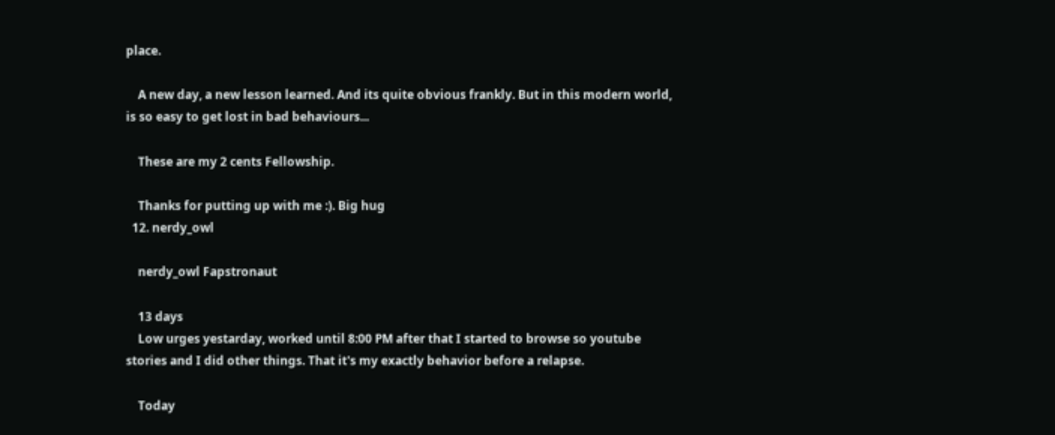place.

    A new day, a new lesson learned. And its quite obvious frankly. But in this modern world, is so easy to get lost in bad behaviours...

    These are my 2 cents Fellowship.

    Thanks for putting up with me :). Big hug
  12. nerdy_owl

    nerdy_owl Fapstronaut

    13 days
    Low urges yestarday, worked until 8:00 PM after that I started to browse so youtube stories and I did other things. That it's my exactly behavior before a relapse.

    Today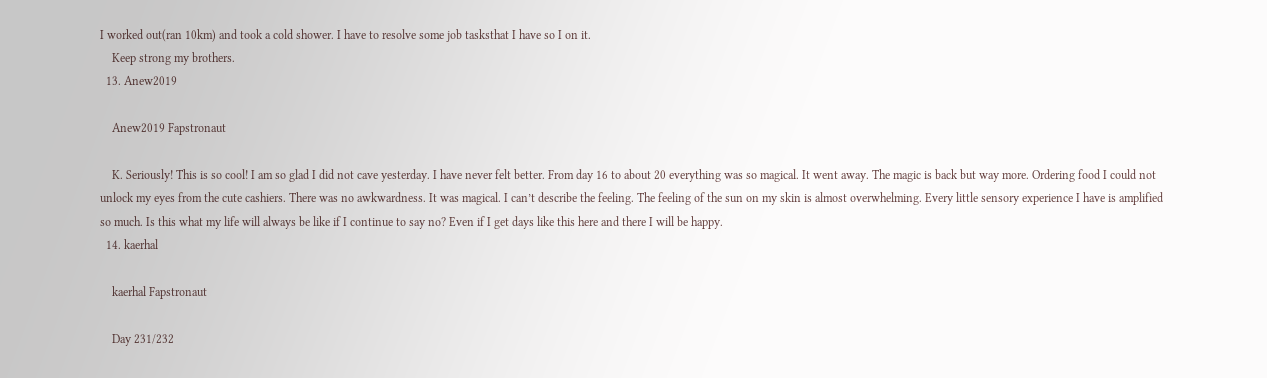I worked out(ran 10km) and took a cold shower. I have to resolve some job tasksthat I have so I on it.
    Keep strong my brothers.
  13. Anew2019

    Anew2019 Fapstronaut

    K. Seriously! This is so cool! I am so glad I did not cave yesterday. I have never felt better. From day 16 to about 20 everything was so magical. It went away. The magic is back but way more. Ordering food I could not unlock my eyes from the cute cashiers. There was no awkwardness. It was magical. I can’t describe the feeling. The feeling of the sun on my skin is almost overwhelming. Every little sensory experience I have is amplified so much. Is this what my life will always be like if I continue to say no? Even if I get days like this here and there I will be happy.
  14. kaerhal

    kaerhal Fapstronaut

    Day 231/232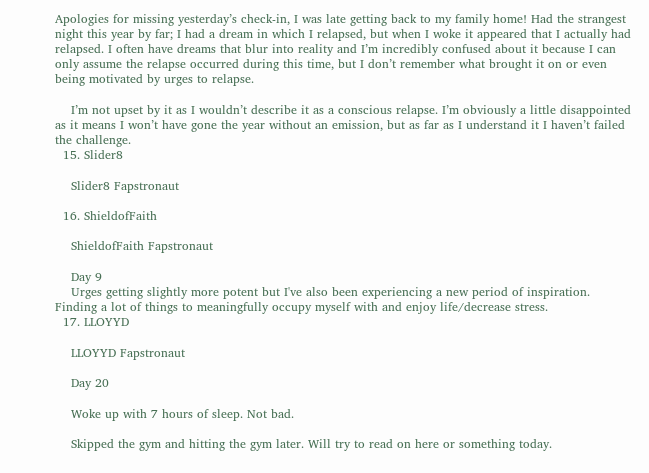Apologies for missing yesterday’s check-in, I was late getting back to my family home! Had the strangest night this year by far; I had a dream in which I relapsed, but when I woke it appeared that I actually had relapsed. I often have dreams that blur into reality and I’m incredibly confused about it because I can only assume the relapse occurred during this time, but I don’t remember what brought it on or even being motivated by urges to relapse.

    I’m not upset by it as I wouldn’t describe it as a conscious relapse. I’m obviously a little disappointed as it means I won’t have gone the year without an emission, but as far as I understand it I haven’t failed the challenge.
  15. Slider8

    Slider8 Fapstronaut

  16. ShieldofFaith

    ShieldofFaith Fapstronaut

    Day 9
    Urges getting slightly more potent but I've also been experiencing a new period of inspiration. Finding a lot of things to meaningfully occupy myself with and enjoy life/decrease stress.
  17. LLOYYD

    LLOYYD Fapstronaut

    Day 20

    Woke up with 7 hours of sleep. Not bad.

    Skipped the gym and hitting the gym later. Will try to read on here or something today.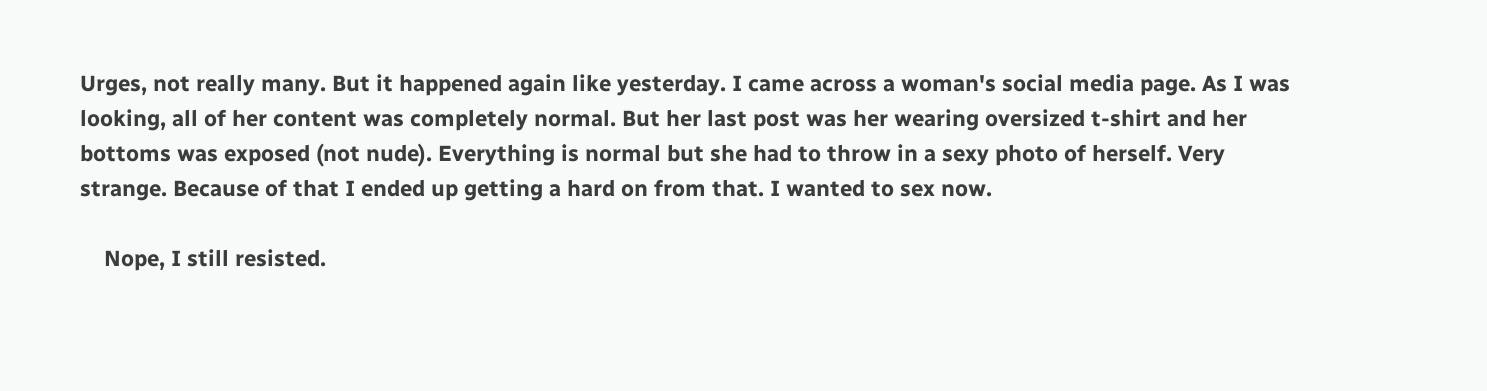Urges, not really many. But it happened again like yesterday. I came across a woman's social media page. As I was looking, all of her content was completely normal. But her last post was her wearing oversized t-shirt and her bottoms was exposed (not nude). Everything is normal but she had to throw in a sexy photo of herself. Very strange. Because of that I ended up getting a hard on from that. I wanted to sex now.

    Nope, I still resisted.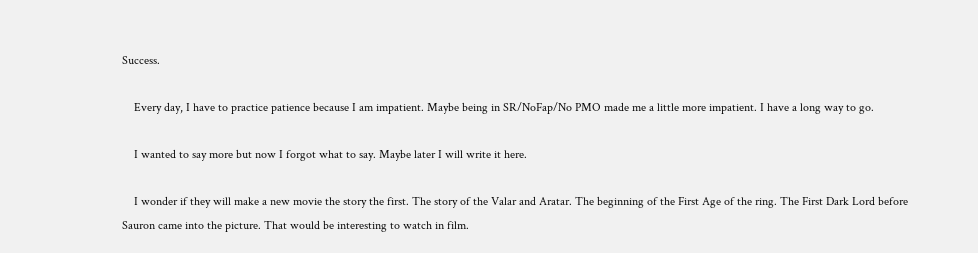Success.

    Every day, I have to practice patience because I am impatient. Maybe being in SR/NoFap/No PMO made me a little more impatient. I have a long way to go.

    I wanted to say more but now I forgot what to say. Maybe later I will write it here.

    I wonder if they will make a new movie the story the first. The story of the Valar and Aratar. The beginning of the First Age of the ring. The First Dark Lord before Sauron came into the picture. That would be interesting to watch in film.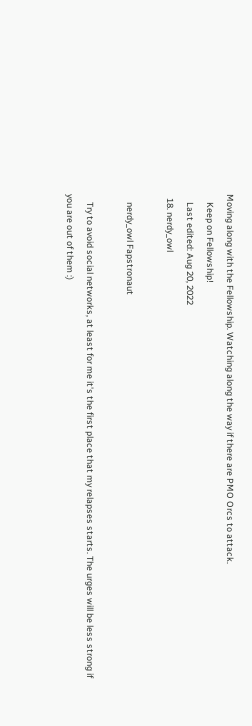Moving along with the Fellowship. Watching along the way if there are PMO Orcs to attack.
    Keep on Fellowship!
    Last edited: Aug 20, 2022
  18. nerdy_owl

    nerdy_owl Fapstronaut

    Try to avoid social networks, at least for me it's the first place that my relapses starts. The urges will be less strong if you are out of them :)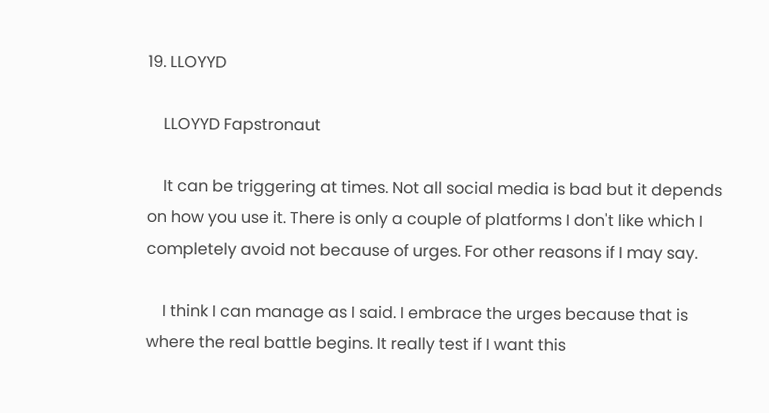19. LLOYYD

    LLOYYD Fapstronaut

    It can be triggering at times. Not all social media is bad but it depends on how you use it. There is only a couple of platforms I don't like which I completely avoid not because of urges. For other reasons if I may say.

    I think I can manage as I said. I embrace the urges because that is where the real battle begins. It really test if I want this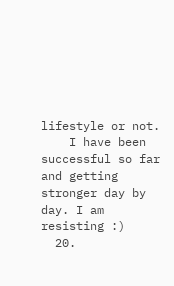lifestyle or not.
    I have been successful so far and getting stronger day by day. I am resisting :)
  20.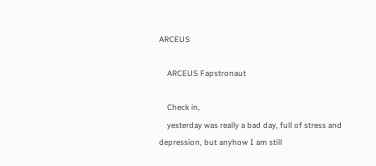ARCEUS

    ARCEUS Fapstronaut

    Check in,
    yesterday was really a bad day, full of stress and depression, but anyhow I am still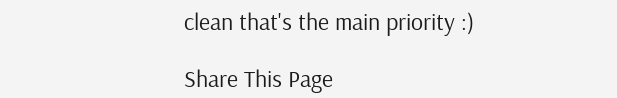clean that's the main priority :)

Share This Page